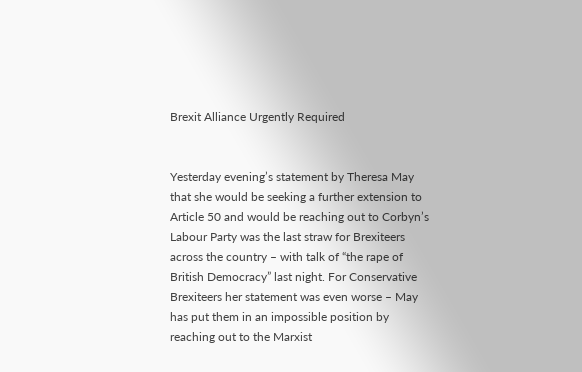Brexit Alliance Urgently Required


Yesterday evening’s statement by Theresa May that she would be seeking a further extension to Article 50 and would be reaching out to Corbyn’s Labour Party was the last straw for Brexiteers across the country – with talk of “the rape of British Democracy” last night. For Conservative Brexiteers her statement was even worse – May has put them in an impossible position by reaching out to the Marxist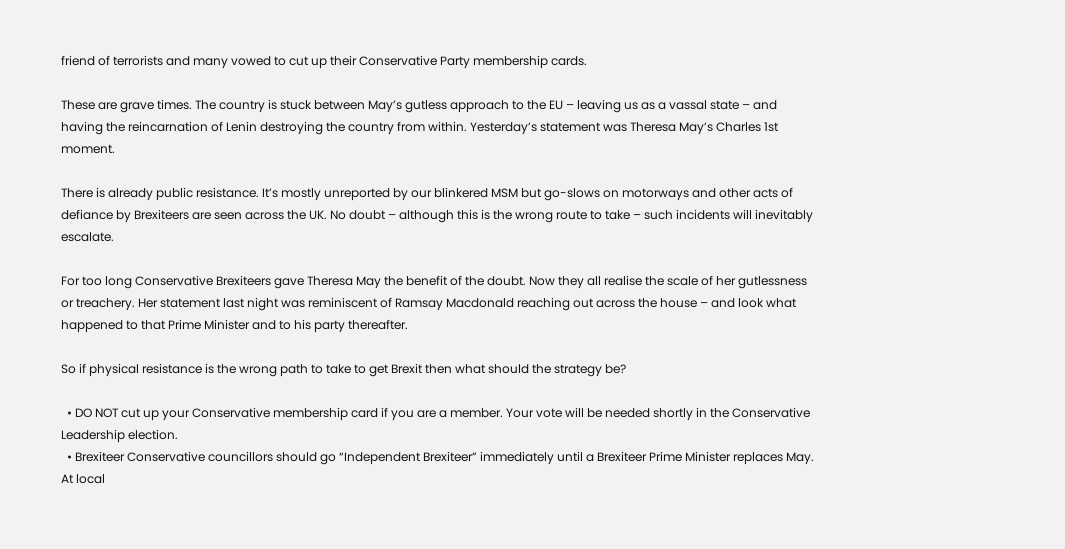friend of terrorists and many vowed to cut up their Conservative Party membership cards.

These are grave times. The country is stuck between May’s gutless approach to the EU – leaving us as a vassal state – and having the reincarnation of Lenin destroying the country from within. Yesterday’s statement was Theresa May’s Charles 1st moment.

There is already public resistance. It’s mostly unreported by our blinkered MSM but go-slows on motorways and other acts of defiance by Brexiteers are seen across the UK. No doubt – although this is the wrong route to take – such incidents will inevitably escalate.

For too long Conservative Brexiteers gave Theresa May the benefit of the doubt. Now they all realise the scale of her gutlessness or treachery. Her statement last night was reminiscent of Ramsay Macdonald reaching out across the house – and look what happened to that Prime Minister and to his party thereafter.

So if physical resistance is the wrong path to take to get Brexit then what should the strategy be?

  • DO NOT cut up your Conservative membership card if you are a member. Your vote will be needed shortly in the Conservative Leadership election.
  • Brexiteer Conservative councillors should go “Independent Brexiteer” immediately until a Brexiteer Prime Minister replaces May. At local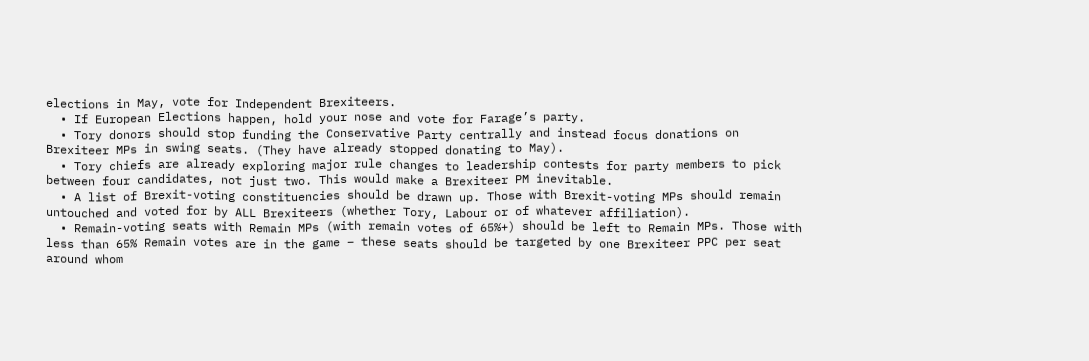elections in May, vote for Independent Brexiteers.
  • If European Elections happen, hold your nose and vote for Farage’s party.
  • Tory donors should stop funding the Conservative Party centrally and instead focus donations on Brexiteer MPs in swing seats. (They have already stopped donating to May).
  • Tory chiefs are already exploring major rule changes to leadership contests for party members to pick between four candidates, not just two. This would make a Brexiteer PM inevitable.
  • A list of Brexit-voting constituencies should be drawn up. Those with Brexit-voting MPs should remain untouched and voted for by ALL Brexiteers (whether Tory, Labour or of whatever affiliation).
  • Remain-voting seats with Remain MPs (with remain votes of 65%+) should be left to Remain MPs. Those with less than 65% Remain votes are in the game – these seats should be targeted by one Brexiteer PPC per seat around whom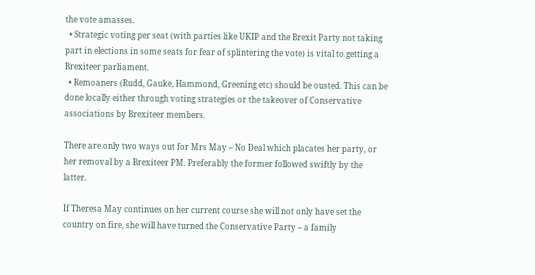the vote amasses.
  • Strategic voting per seat (with parties like UKIP and the Brexit Party not taking part in elections in some seats for fear of splintering the vote) is vital to getting a Brexiteer parliament.
  • Remoaners (Rudd, Gauke, Hammond, Greening etc) should be ousted. This can be done locally either through voting strategies or the takeover of Conservative associations by Brexiteer members.

There are only two ways out for Mrs May – No Deal which placates her party, or her removal by a Brexiteer PM. Preferably the former followed swiftly by the latter.

If Theresa May continues on her current course she will not only have set the country on fire, she will have turned the Conservative Party – a family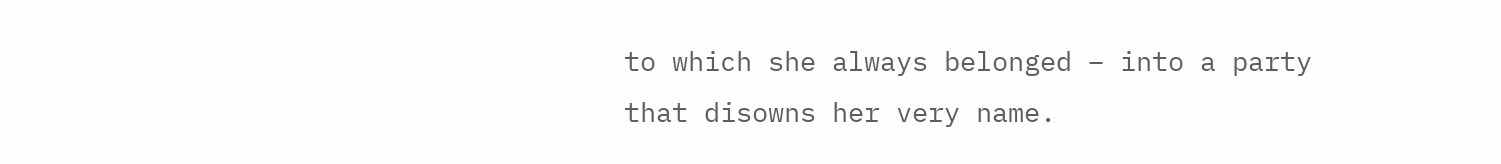to which she always belonged – into a party that disowns her very name.